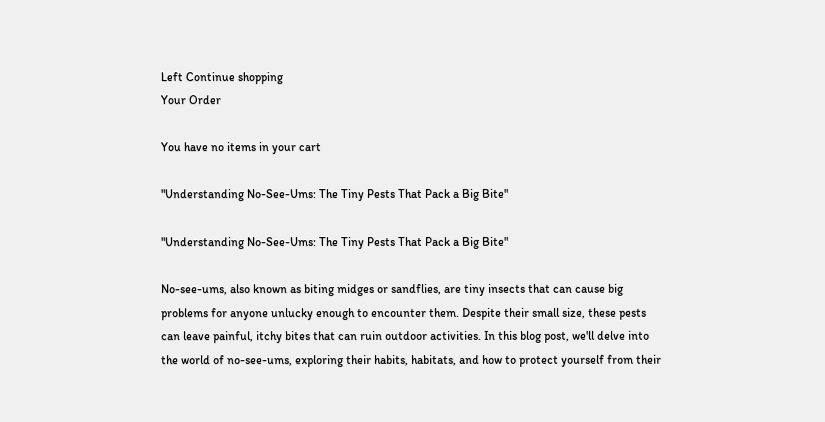Left Continue shopping
Your Order

You have no items in your cart

"Understanding No-See-Ums: The Tiny Pests That Pack a Big Bite"

"Understanding No-See-Ums: The Tiny Pests That Pack a Big Bite"

No-see-ums, also known as biting midges or sandflies, are tiny insects that can cause big problems for anyone unlucky enough to encounter them. Despite their small size, these pests can leave painful, itchy bites that can ruin outdoor activities. In this blog post, we'll delve into the world of no-see-ums, exploring their habits, habitats, and how to protect yourself from their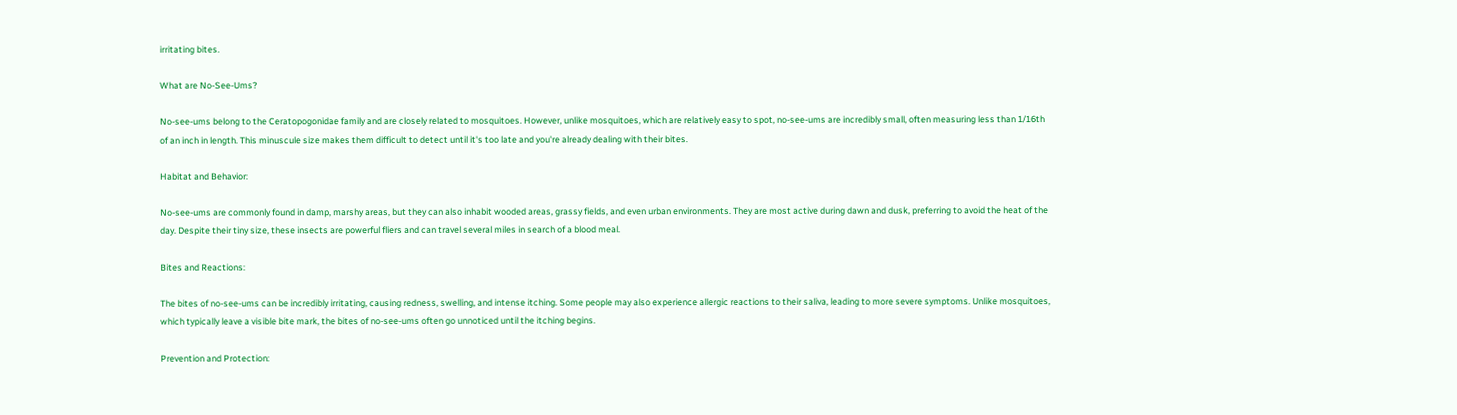irritating bites.

What are No-See-Ums?

No-see-ums belong to the Ceratopogonidae family and are closely related to mosquitoes. However, unlike mosquitoes, which are relatively easy to spot, no-see-ums are incredibly small, often measuring less than 1/16th of an inch in length. This minuscule size makes them difficult to detect until it's too late and you're already dealing with their bites.

Habitat and Behavior:

No-see-ums are commonly found in damp, marshy areas, but they can also inhabit wooded areas, grassy fields, and even urban environments. They are most active during dawn and dusk, preferring to avoid the heat of the day. Despite their tiny size, these insects are powerful fliers and can travel several miles in search of a blood meal.

Bites and Reactions:

The bites of no-see-ums can be incredibly irritating, causing redness, swelling, and intense itching. Some people may also experience allergic reactions to their saliva, leading to more severe symptoms. Unlike mosquitoes, which typically leave a visible bite mark, the bites of no-see-ums often go unnoticed until the itching begins.

Prevention and Protection: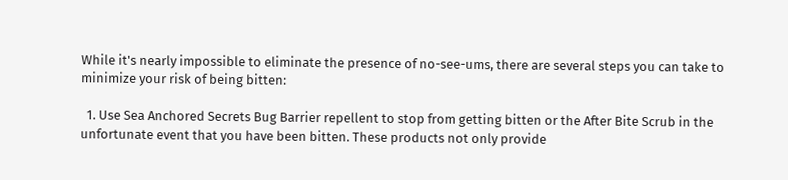While it's nearly impossible to eliminate the presence of no-see-ums, there are several steps you can take to minimize your risk of being bitten:

  1. Use Sea Anchored Secrets Bug Barrier repellent to stop from getting bitten or the After Bite Scrub in the unfortunate event that you have been bitten. These products not only provide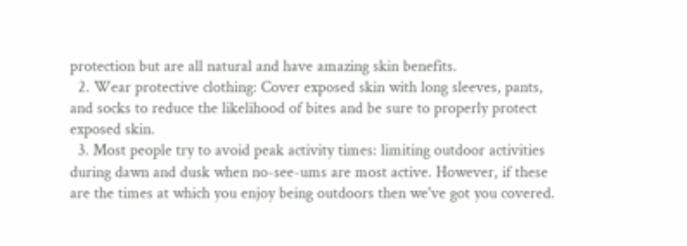protection but are all natural and have amazing skin benefits.
  2. Wear protective clothing: Cover exposed skin with long sleeves, pants, and socks to reduce the likelihood of bites and be sure to properly protect exposed skin.
  3. Most people try to avoid peak activity times: limiting outdoor activities during dawn and dusk when no-see-ums are most active. However, if these are the times at which you enjoy being outdoors then we've got you covered.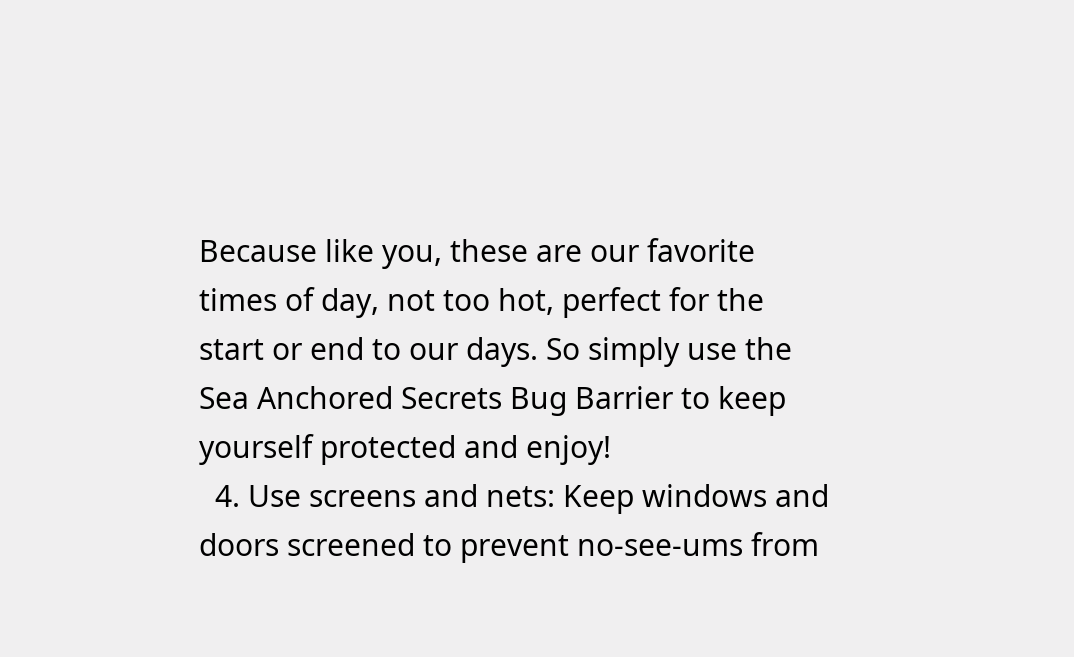Because like you, these are our favorite times of day, not too hot, perfect for the start or end to our days. So simply use the Sea Anchored Secrets Bug Barrier to keep yourself protected and enjoy!
  4. Use screens and nets: Keep windows and doors screened to prevent no-see-ums from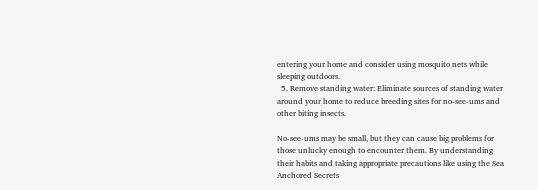entering your home and consider using mosquito nets while sleeping outdoors.
  5. Remove standing water: Eliminate sources of standing water around your home to reduce breeding sites for no-see-ums and other biting insects.

No-see-ums may be small, but they can cause big problems for those unlucky enough to encounter them. By understanding their habits and taking appropriate precautions like using the Sea Anchored Secrets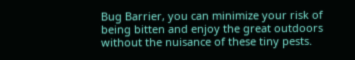Bug Barrier, you can minimize your risk of being bitten and enjoy the great outdoors without the nuisance of these tiny pests.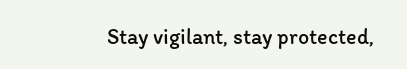Stay vigilant, stay protected,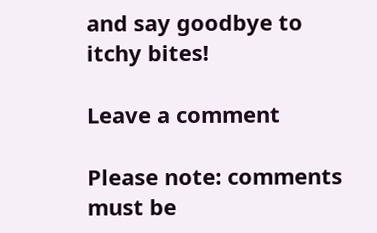and say goodbye to itchy bites!

Leave a comment

Please note: comments must be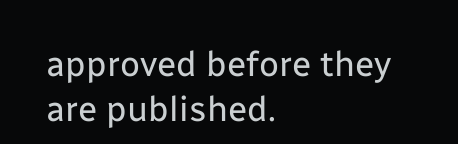approved before they are published.